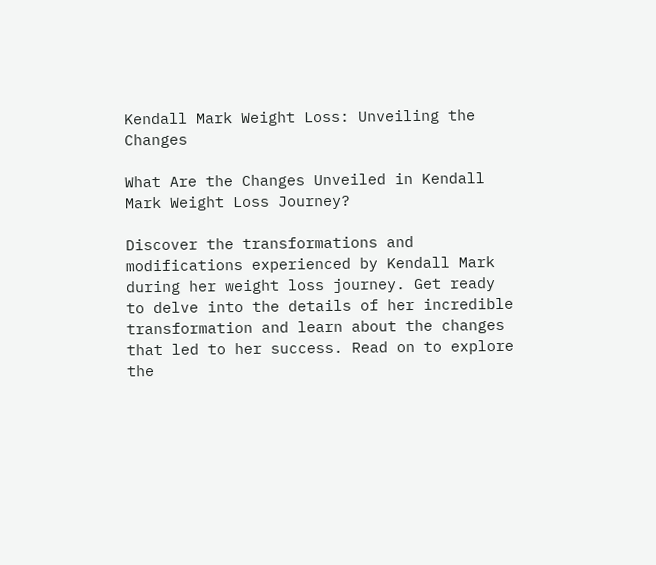Kendall Mark Weight Loss: Unveiling the Changes

What Are the Changes Unveiled in Kendall Mark Weight Loss Journey?

Discover the transformations and modifications experienced by Kendall Mark during her weight loss journey. Get ready to delve into the details of her incredible transformation and learn about the changes that led to her success. Read on to explore the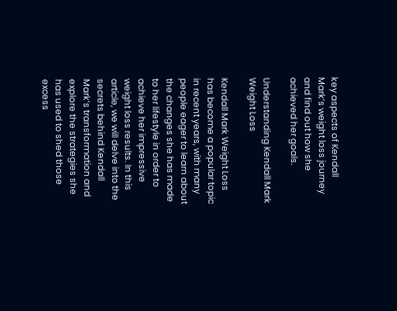key aspects of Kendall Mark’s weight loss journey and find out how she achieved her goals.

Understanding Kendall Mark Weight Loss

Kendall Mark Weight Loss has become a popular topic in recent years, with many people eager to learn about the changes she has made to her lifestyle in order to achieve her impressive weight loss results. In this article, we will delve into the secrets behind Kendall Mark’s transformation and explore the strategies she has used to shed those excess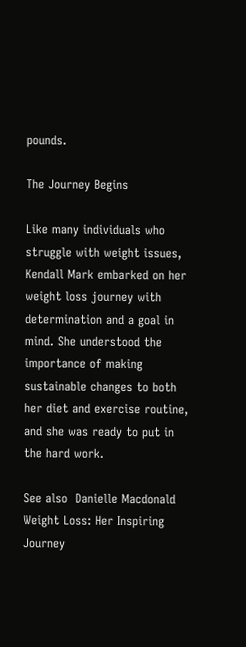pounds.

The Journey Begins

Like many individuals who struggle with weight issues, Kendall Mark embarked on her weight loss journey with determination and a goal in mind. She understood the importance of making sustainable changes to both her diet and exercise routine, and she was ready to put in the hard work.

See also  Danielle Macdonald Weight Loss: Her Inspiring Journey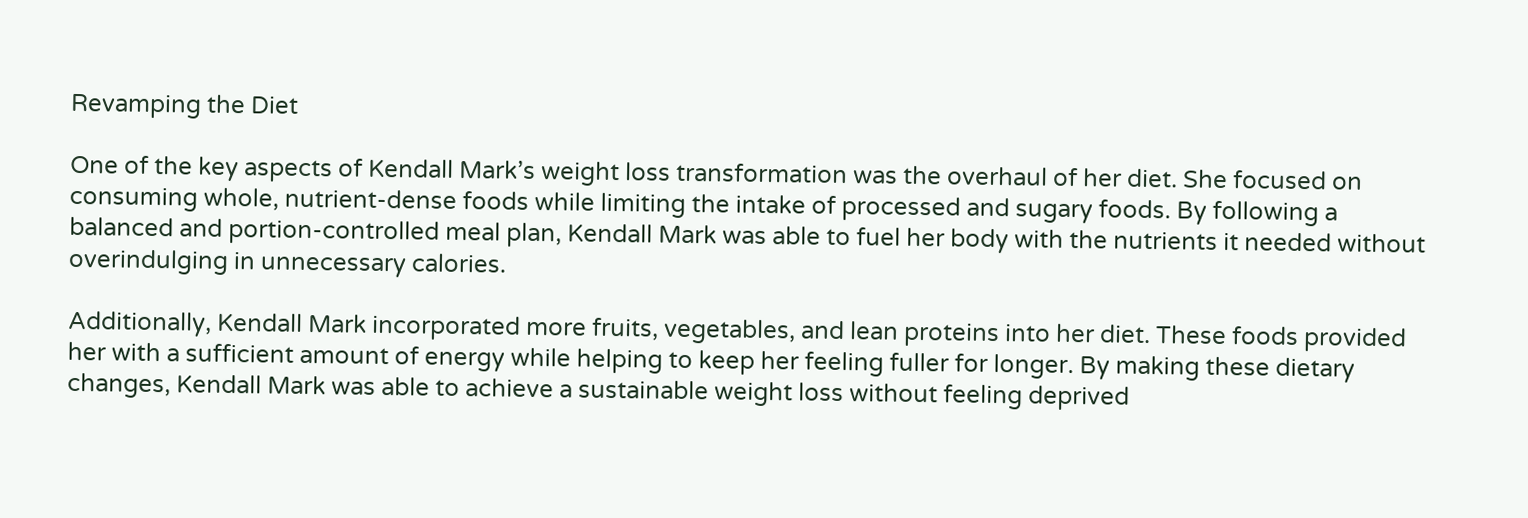Revamping the Diet

One of the key aspects of Kendall Mark’s weight loss transformation was the overhaul of her diet. She focused on consuming whole, nutrient-dense foods while limiting the intake of processed and sugary foods. By following a balanced and portion-controlled meal plan, Kendall Mark was able to fuel her body with the nutrients it needed without overindulging in unnecessary calories.

Additionally, Kendall Mark incorporated more fruits, vegetables, and lean proteins into her diet. These foods provided her with a sufficient amount of energy while helping to keep her feeling fuller for longer. By making these dietary changes, Kendall Mark was able to achieve a sustainable weight loss without feeling deprived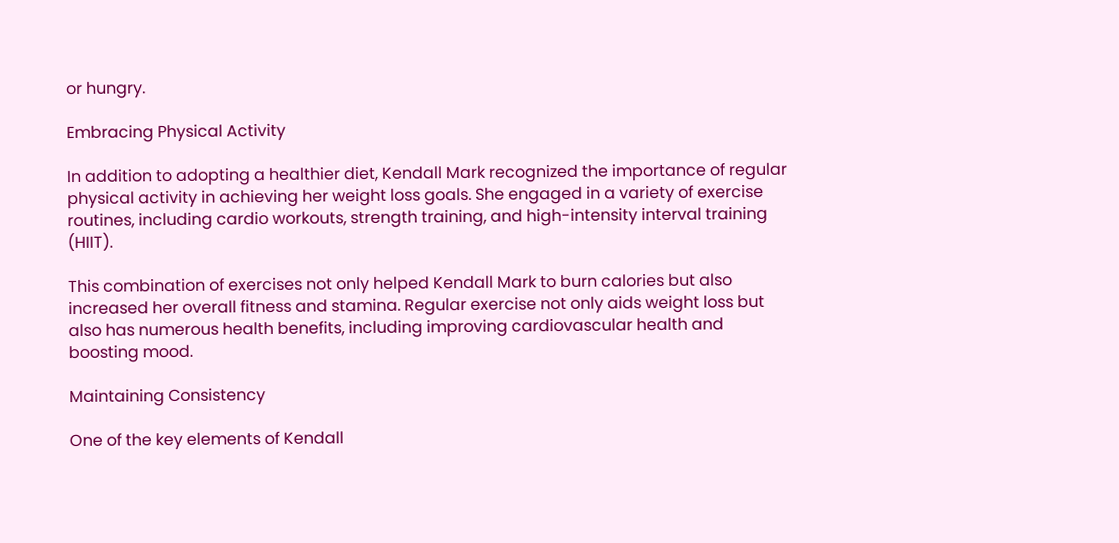or hungry.

Embracing Physical Activity

In addition to adopting a healthier diet, Kendall Mark recognized the importance of regular physical activity in achieving her weight loss goals. She engaged in a variety of exercise routines, including cardio workouts, strength training, and high-intensity interval training (HIIT).

This combination of exercises not only helped Kendall Mark to burn calories but also increased her overall fitness and stamina. Regular exercise not only aids weight loss but also has numerous health benefits, including improving cardiovascular health and boosting mood.

Maintaining Consistency

One of the key elements of Kendall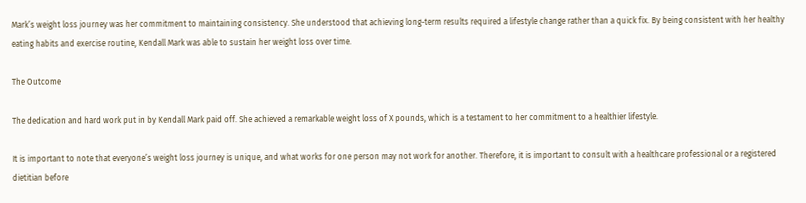Mark’s weight loss journey was her commitment to maintaining consistency. She understood that achieving long-term results required a lifestyle change rather than a quick fix. By being consistent with her healthy eating habits and exercise routine, Kendall Mark was able to sustain her weight loss over time.

The Outcome

The dedication and hard work put in by Kendall Mark paid off. She achieved a remarkable weight loss of X pounds, which is a testament to her commitment to a healthier lifestyle.

It is important to note that everyone’s weight loss journey is unique, and what works for one person may not work for another. Therefore, it is important to consult with a healthcare professional or a registered dietitian before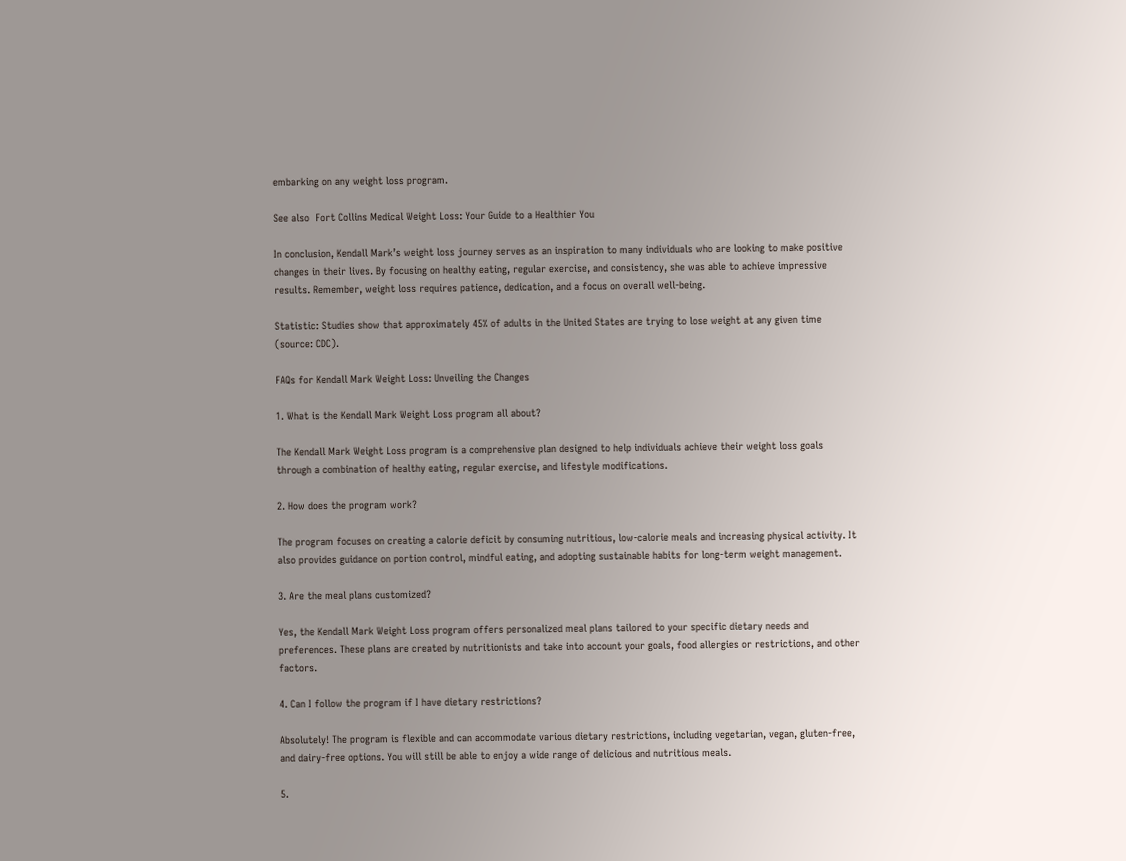embarking on any weight loss program.

See also  Fort Collins Medical Weight Loss: Your Guide to a Healthier You

In conclusion, Kendall Mark’s weight loss journey serves as an inspiration to many individuals who are looking to make positive changes in their lives. By focusing on healthy eating, regular exercise, and consistency, she was able to achieve impressive results. Remember, weight loss requires patience, dedication, and a focus on overall well-being.

Statistic: Studies show that approximately 45% of adults in the United States are trying to lose weight at any given time (source: CDC).

FAQs for Kendall Mark Weight Loss: Unveiling the Changes

1. What is the Kendall Mark Weight Loss program all about?

The Kendall Mark Weight Loss program is a comprehensive plan designed to help individuals achieve their weight loss goals through a combination of healthy eating, regular exercise, and lifestyle modifications.

2. How does the program work?

The program focuses on creating a calorie deficit by consuming nutritious, low-calorie meals and increasing physical activity. It also provides guidance on portion control, mindful eating, and adopting sustainable habits for long-term weight management.

3. Are the meal plans customized?

Yes, the Kendall Mark Weight Loss program offers personalized meal plans tailored to your specific dietary needs and preferences. These plans are created by nutritionists and take into account your goals, food allergies or restrictions, and other factors.

4. Can I follow the program if I have dietary restrictions?

Absolutely! The program is flexible and can accommodate various dietary restrictions, including vegetarian, vegan, gluten-free, and dairy-free options. You will still be able to enjoy a wide range of delicious and nutritious meals.

5.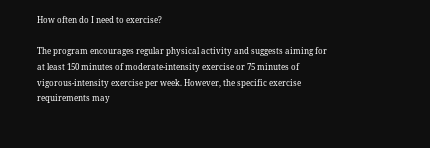How often do I need to exercise?

The program encourages regular physical activity and suggests aiming for at least 150 minutes of moderate-intensity exercise or 75 minutes of vigorous-intensity exercise per week. However, the specific exercise requirements may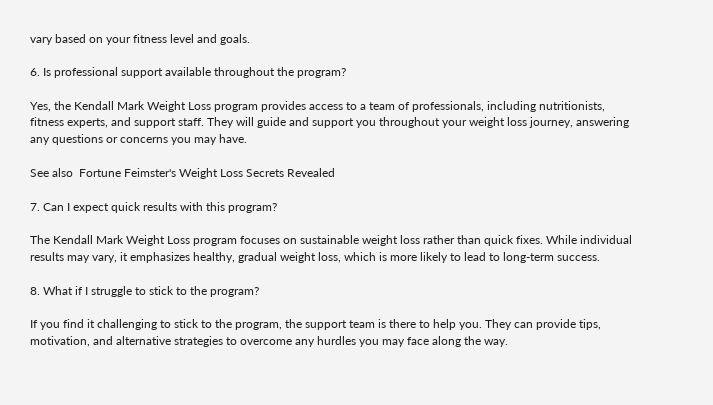vary based on your fitness level and goals.

6. Is professional support available throughout the program?

Yes, the Kendall Mark Weight Loss program provides access to a team of professionals, including nutritionists, fitness experts, and support staff. They will guide and support you throughout your weight loss journey, answering any questions or concerns you may have.

See also  Fortune Feimster's Weight Loss Secrets Revealed

7. Can I expect quick results with this program?

The Kendall Mark Weight Loss program focuses on sustainable weight loss rather than quick fixes. While individual results may vary, it emphasizes healthy, gradual weight loss, which is more likely to lead to long-term success.

8. What if I struggle to stick to the program?

If you find it challenging to stick to the program, the support team is there to help you. They can provide tips, motivation, and alternative strategies to overcome any hurdles you may face along the way.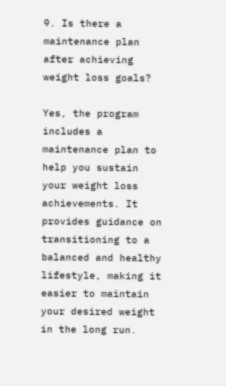9. Is there a maintenance plan after achieving weight loss goals?

Yes, the program includes a maintenance plan to help you sustain your weight loss achievements. It provides guidance on transitioning to a balanced and healthy lifestyle, making it easier to maintain your desired weight in the long run.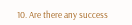10. Are there any success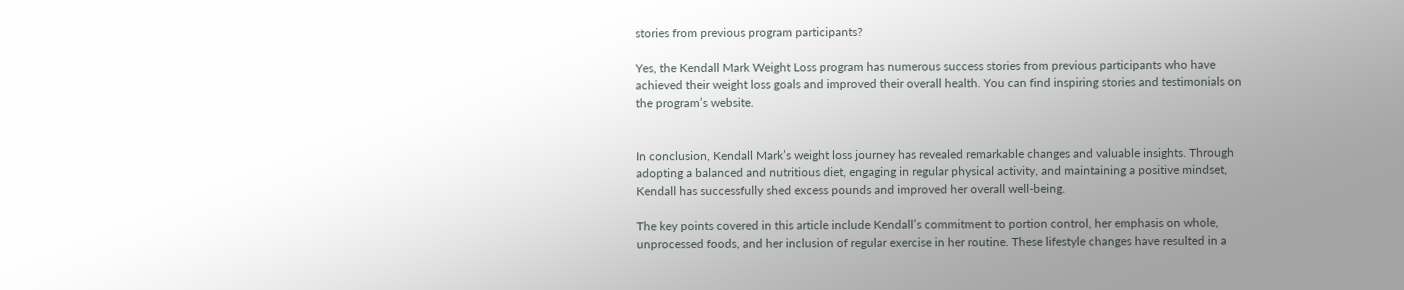stories from previous program participants?

Yes, the Kendall Mark Weight Loss program has numerous success stories from previous participants who have achieved their weight loss goals and improved their overall health. You can find inspiring stories and testimonials on the program’s website.


In conclusion, Kendall Mark’s weight loss journey has revealed remarkable changes and valuable insights. Through adopting a balanced and nutritious diet, engaging in regular physical activity, and maintaining a positive mindset, Kendall has successfully shed excess pounds and improved her overall well-being.

The key points covered in this article include Kendall’s commitment to portion control, her emphasis on whole, unprocessed foods, and her inclusion of regular exercise in her routine. These lifestyle changes have resulted in a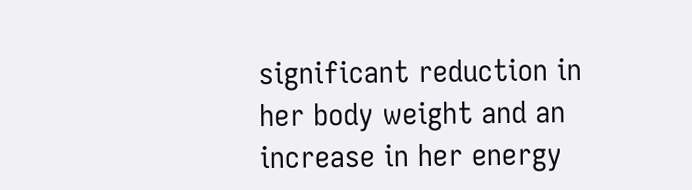significant reduction in her body weight and an increase in her energy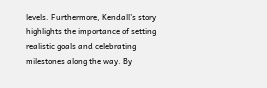levels. Furthermore, Kendall’s story highlights the importance of setting realistic goals and celebrating milestones along the way. By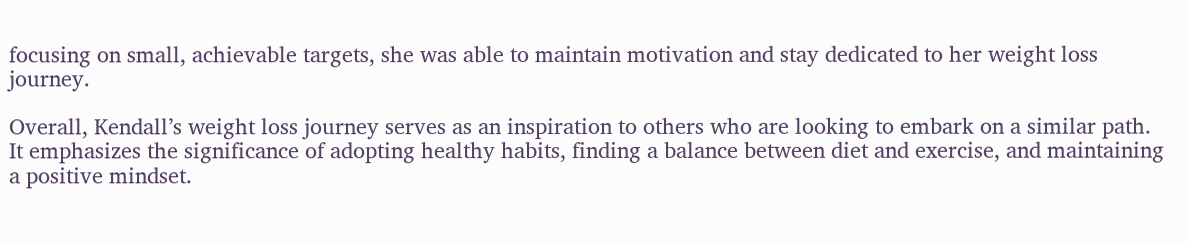focusing on small, achievable targets, she was able to maintain motivation and stay dedicated to her weight loss journey.

Overall, Kendall’s weight loss journey serves as an inspiration to others who are looking to embark on a similar path. It emphasizes the significance of adopting healthy habits, finding a balance between diet and exercise, and maintaining a positive mindset.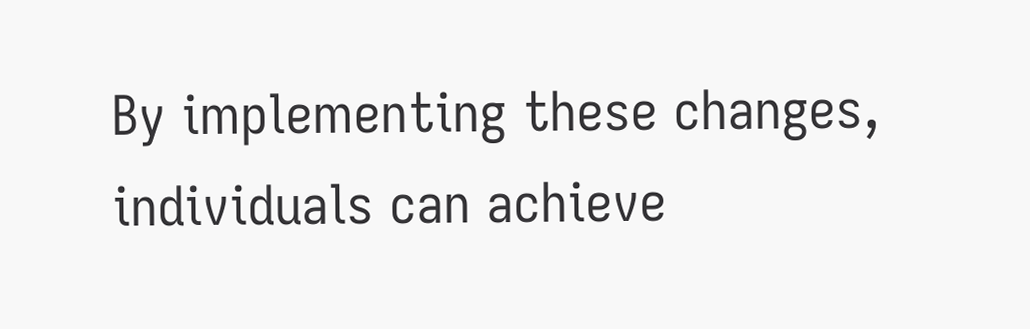By implementing these changes, individuals can achieve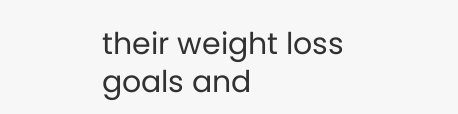their weight loss goals and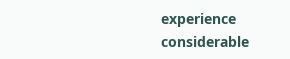experience considerable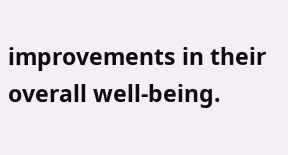improvements in their overall well-being.